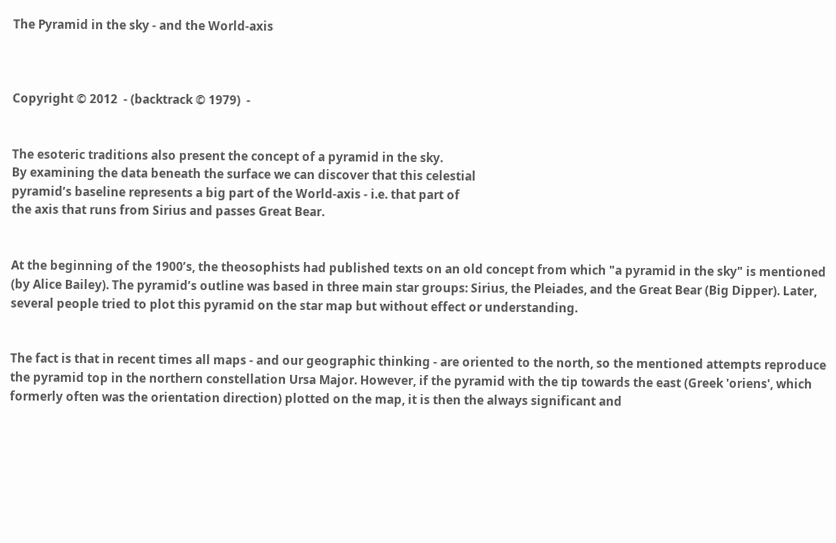The Pyramid in the sky - and the World-axis



Copyright © 2012  - (backtrack © 1979)  -


The esoteric traditions also present the concept of a pyramid in the sky.
By examining the data beneath the surface we can discover that this celestial
pyramid’s baseline represents a big part of the World-axis - i.e. that part of
the axis that runs from Sirius and passes Great Bear.


At the beginning of the 1900’s, the theosophists had published texts on an old concept from which "a pyramid in the sky" is mentioned (by Alice Bailey). The pyramid’s outline was based in three main star groups: Sirius, the Pleiades, and the Great Bear (Big Dipper). Later, several people tried to plot this pyramid on the star map but without effect or understanding.


The fact is that in recent times all maps - and our geographic thinking - are oriented to the north, so the mentioned attempts reproduce the pyramid top in the northern constellation Ursa Major. However, if the pyramid with the tip towards the east (Greek 'oriens', which formerly often was the orientation direction) plotted on the map, it is then the always significant and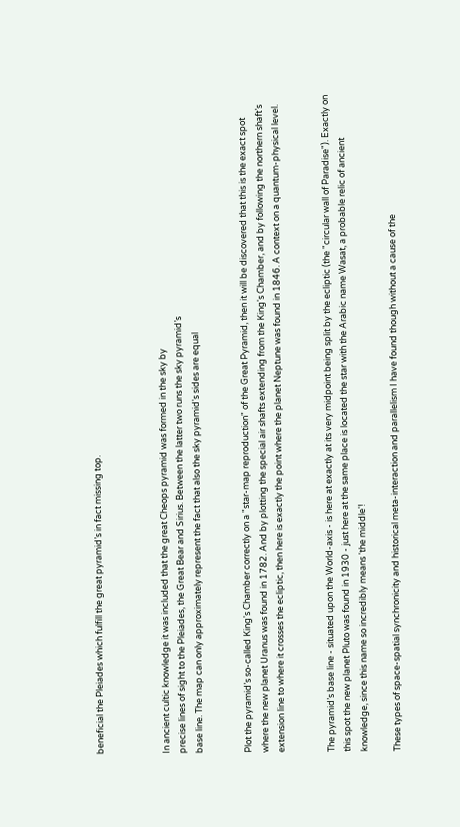beneficial the Pleiades which fulfill the great pyramid’s in fact missing top.



In ancient cultic knowledge it was included that the great Cheops pyramid was formed in the sky by
precise lines of sight to the Pleiades, the Great Bear and Sirius. Between the latter two runs the sky pyramid’s
base line. The map can only approximately represent the fact that also the sky pyramid's sides are equal


Plot the pyramid’s so-called King's Chamber correctly on a "star-map reproduction" of the Great Pyramid, then it will be discovered that this is the exact spot where the new planet Uranus was found in 1782. And by plotting the special air shafts extending from the King's Chamber, and by following the northern shaft’s extension line to where it crosses the ecliptic, then here is exactly the point where the planet Neptune was found in 1846. A context on a quantum-physical level.


The pyramid’s base line - situated upon the World-axis - is here at exactly at its very midpoint being split by the ecliptic (the "circular wall of Paradise"). Exactly on this spot the new planet Pluto was found in 1930 - just here at the same place is located the star with the Arabic name Wasat, a probable relic of ancient knowledge, since this name so incredibly means 'the middle'!

These types of space-spatial synchronicity and historical meta-interaction and parallelism I have found though without a cause of the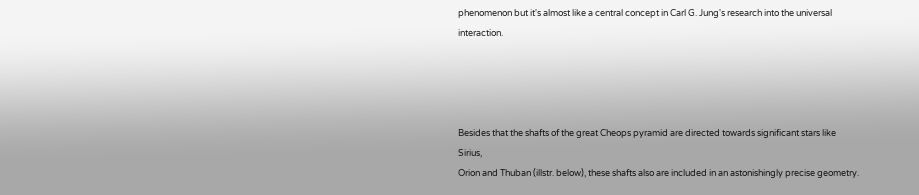phenomenon but it's almost like a central concept in Carl G. Jung's research into the universal interaction.




Besides that the shafts of the great Cheops pyramid are directed towards significant stars like Sirius,
Orion and Thuban (illstr. below), these shafts also are included in an astonishingly precise geometry.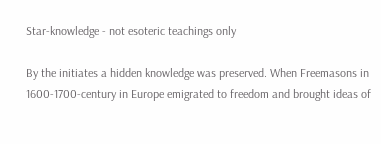Star-knowledge - not esoteric teachings only

By the initiates a hidden knowledge was preserved. When Freemasons in 1600-1700-century in Europe emigrated to freedom and brought ideas of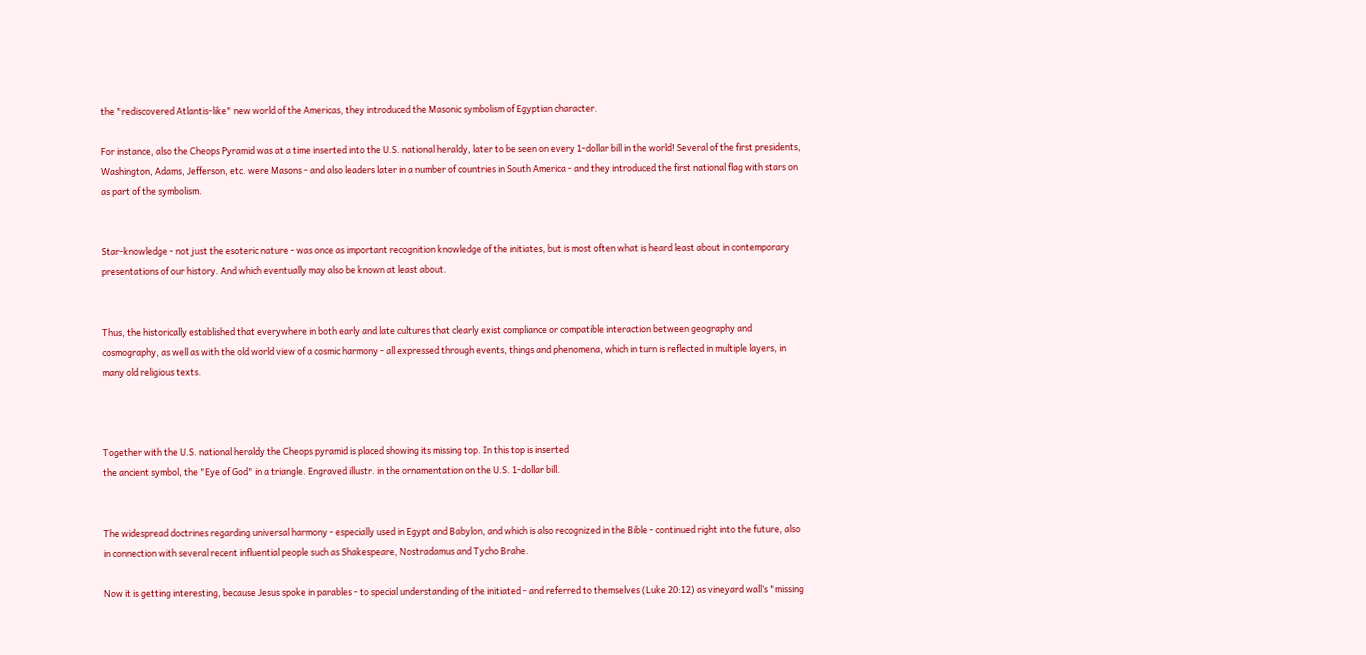the "rediscovered Atlantis-like" new world of the Americas, they introduced the Masonic symbolism of Egyptian character.

For instance, also the Cheops Pyramid was at a time inserted into the U.S. national heraldy, later to be seen on every 1-dollar bill in the world! Several of the first presidents, Washington, Adams, Jefferson, etc. were Masons - and also leaders later in a number of countries in South America - and they introduced the first national flag with stars on as part of the symbolism.


Star-knowledge - not just the esoteric nature - was once as important recognition knowledge of the initiates, but is most often what is heard least about in contemporary presentations of our history. And which eventually may also be known at least about.


Thus, the historically established that everywhere in both early and late cultures that clearly exist compliance or compatible interaction between geography and cosmography, as well as with the old world view of a cosmic harmony - all expressed through events, things and phenomena, which in turn is reflected in multiple layers, in many old religious texts.



Together with the U.S. national heraldy the Cheops pyramid is placed showing its missing top. In this top is inserted
the ancient symbol, the "Eye of God" in a triangle. Engraved illustr. in the ornamentation on the U.S. 1-dollar bill.


The widespread doctrines regarding universal harmony - especially used in Egypt and Babylon, and which is also recognized in the Bible - continued right into the future, also in connection with several recent influential people such as Shakespeare, Nostradamus and Tycho Brahe.

Now it is getting interesting, because Jesus spoke in parables - to special understanding of the initiated - and referred to themselves (Luke 20:12) as vineyard wall’s "missing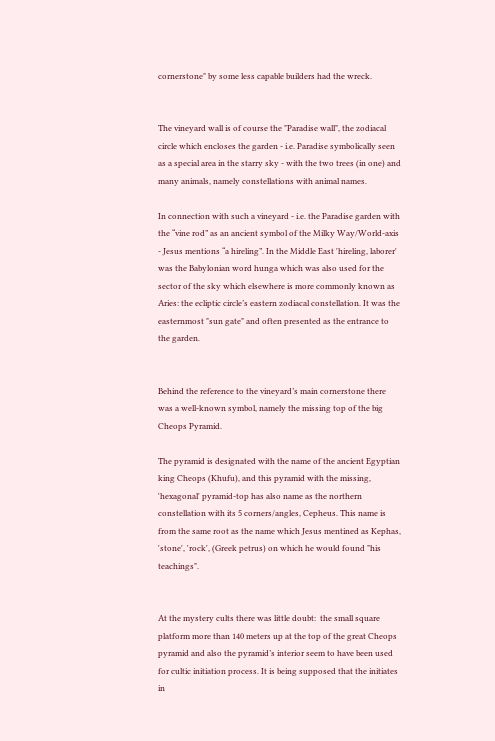cornerstone" by some less capable builders had the wreck.


The vineyard wall is of course the "Paradise wall", the zodiacal circle which encloses the garden - i.e. Paradise symbolically seen as a special area in the starry sky - with the two trees (in one) and many animals, namely constellations with animal names.

In connection with such a vineyard - i.e. the Paradise garden with the “vine rod” as an ancient symbol of the Milky Way/World-axis - Jesus mentions “a hireling”. In the Middle East 'hireling, laborer' was the Babylonian word hunga which was also used for the sector of the sky which elsewhere is more commonly known as Aries: the ecliptic circle’s eastern zodiacal constellation. It was the easternmost "sun gate" and often presented as the entrance to the garden.


Behind the reference to the vineyard’s main cornerstone there was a well-known symbol, namely the missing top of the big Cheops Pyramid.

The pyramid is designated with the name of the ancient Egyptian king Cheops (Khufu), and this pyramid with the missing, 'hexagonal' pyramid-top has also name as the northern constellation with its 5 corners/angles, Cepheus. This name is from the same root as the name which Jesus mentined as Kephas, 'stone', 'rock', (Greek petrus) on which he would found "his teachings".


At the mystery cults there was little doubt:  the small square platform more than 140 meters up at the top of the great Cheops pyramid and also the pyramid’s interior seem to have been used for cultic initiation process. It is being supposed that the initiates in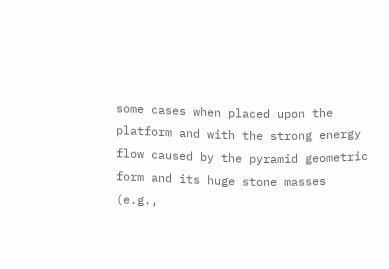some cases when placed upon the platform and with the strong energy flow caused by the pyramid geometric form and its huge stone masses (e.g.,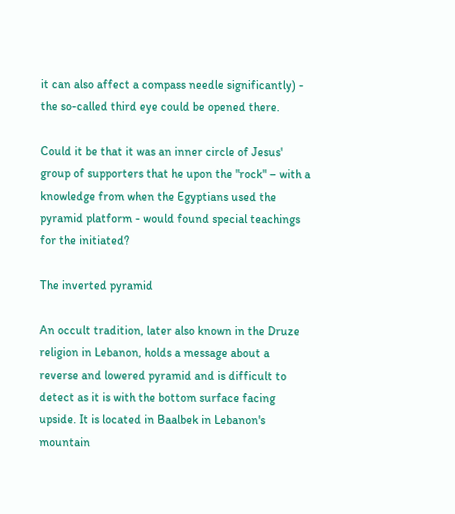it can also affect a compass needle significantly) - the so-called third eye could be opened there.

Could it be that it was an inner circle of Jesus' group of supporters that he upon the "rock" – with a knowledge from when the Egyptians used the pyramid platform - would found special teachings for the initiated?

The inverted pyramid

An occult tradition, later also known in the Druze religion in Lebanon, holds a message about a reverse and lowered pyramid and is difficult to detect as it is with the bottom surface facing upside. It is located in Baalbek in Lebanon's mountain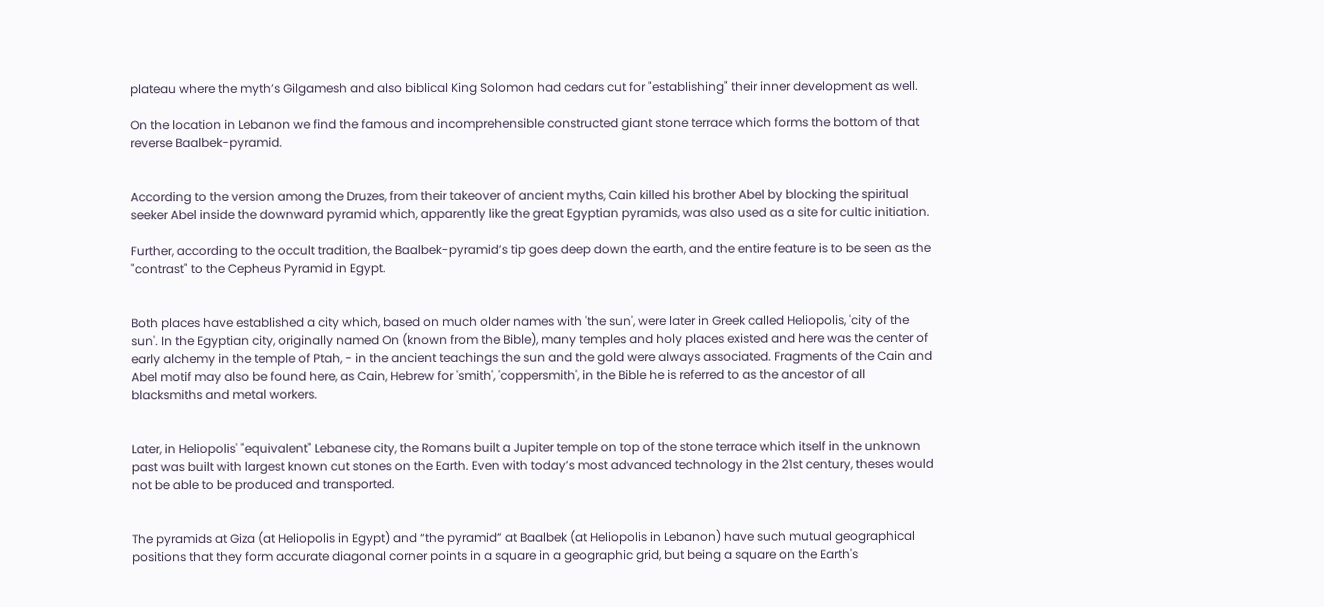plateau where the myth’s Gilgamesh and also biblical King Solomon had cedars cut for "establishing" their inner development as well.

On the location in Lebanon we find the famous and incomprehensible constructed giant stone terrace which forms the bottom of that reverse Baalbek-pyramid.


According to the version among the Druzes, from their takeover of ancient myths, Cain killed his brother Abel by blocking the spiritual seeker Abel inside the downward pyramid which, apparently like the great Egyptian pyramids, was also used as a site for cultic initiation.

Further, according to the occult tradition, the Baalbek-pyramid’s tip goes deep down the earth, and the entire feature is to be seen as the "contrast" to the Cepheus Pyramid in Egypt.


Both places have established a city which, based on much older names with 'the sun', were later in Greek called Heliopolis, 'city of the sun'. In the Egyptian city, originally named On (known from the Bible), many temples and holy places existed and here was the center of early alchemy in the temple of Ptah, - in the ancient teachings the sun and the gold were always associated. Fragments of the Cain and Abel motif may also be found here, as Cain, Hebrew for 'smith', 'coppersmith', in the Bible he is referred to as the ancestor of all blacksmiths and metal workers.


Later, in Heliopolis' "equivalent" Lebanese city, the Romans built a Jupiter temple on top of the stone terrace which itself in the unknown past was built with largest known cut stones on the Earth. Even with today’s most advanced technology in the 21st century, theses would not be able to be produced and transported.


The pyramids at Giza (at Heliopolis in Egypt) and “the pyramid” at Baalbek (at Heliopolis in Lebanon) have such mutual geographical positions that they form accurate diagonal corner points in a square in a geographic grid, but being a square on the Earth's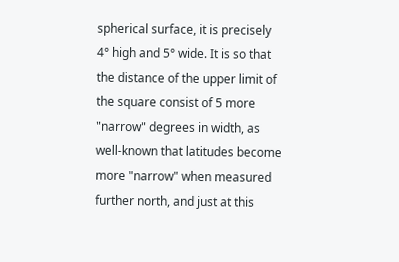spherical surface, it is precisely 4° high and 5° wide. It is so that the distance of the upper limit of the square consist of 5 more "narrow" degrees in width, as well-known that latitudes become more "narrow" when measured further north, and just at this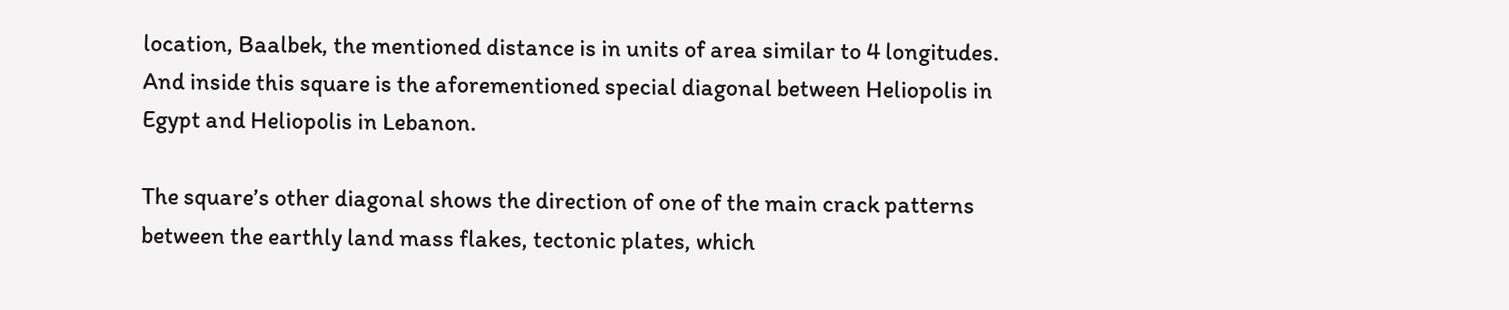location, Baalbek, the mentioned distance is in units of area similar to 4 longitudes. And inside this square is the aforementioned special diagonal between Heliopolis in Egypt and Heliopolis in Lebanon.

The square’s other diagonal shows the direction of one of the main crack patterns between the earthly land mass flakes, tectonic plates, which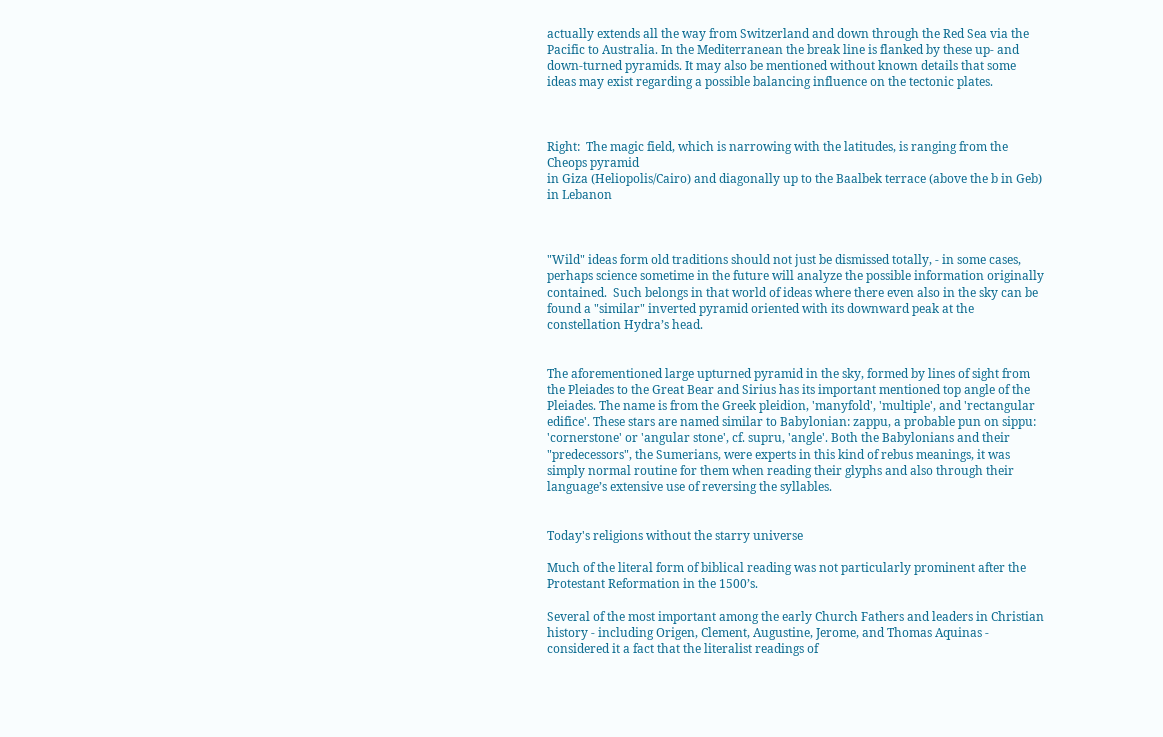actually extends all the way from Switzerland and down through the Red Sea via the Pacific to Australia. In the Mediterranean the break line is flanked by these up- and down-turned pyramids. It may also be mentioned without known details that some ideas may exist regarding a possible balancing influence on the tectonic plates.



Right:  The magic field, which is narrowing with the latitudes, is ranging from the Cheops pyramid
in Giza (Heliopolis/Cairo) and diagonally up to the Baalbek terrace (above the b in Geb) in Lebanon



"Wild" ideas form old traditions should not just be dismissed totally, - in some cases, perhaps science sometime in the future will analyze the possible information originally contained.  Such belongs in that world of ideas where there even also in the sky can be found a "similar" inverted pyramid oriented with its downward peak at the constellation Hydra’s head.


The aforementioned large upturned pyramid in the sky, formed by lines of sight from the Pleiades to the Great Bear and Sirius has its important mentioned top angle of the Pleiades. The name is from the Greek pleidion, 'manyfold', 'multiple', and 'rectangular edifice'. These stars are named similar to Babylonian: zappu, a probable pun on sippu: 'cornerstone' or 'angular stone', cf. supru, 'angle'. Both the Babylonians and their "predecessors", the Sumerians, were experts in this kind of rebus meanings, it was simply normal routine for them when reading their glyphs and also through their language’s extensive use of reversing the syllables.


Today's religions without the starry universe

Much of the literal form of biblical reading was not particularly prominent after the Protestant Reformation in the 1500’s.

Several of the most important among the early Church Fathers and leaders in Christian history - including Origen, Clement, Augustine, Jerome, and Thomas Aquinas - considered it a fact that the literalist readings of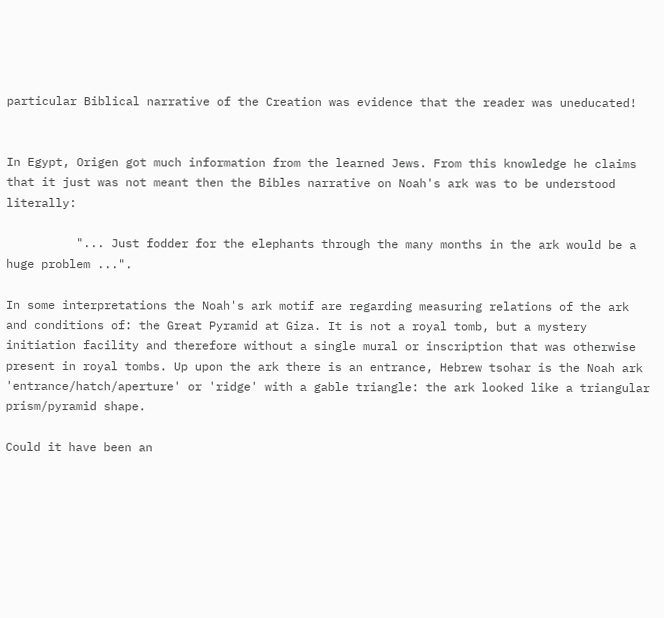particular Biblical narrative of the Creation was evidence that the reader was uneducated!


In Egypt, Origen got much information from the learned Jews. From this knowledge he claims that it just was not meant then the Bibles narrative on Noah's ark was to be understood literally:

          "... Just fodder for the elephants through the many months in the ark would be a huge problem ...".

In some interpretations the Noah's ark motif are regarding measuring relations of the ark and conditions of: the Great Pyramid at Giza. It is not a royal tomb, but a mystery initiation facility and therefore without a single mural or inscription that was otherwise present in royal tombs. Up upon the ark there is an entrance, Hebrew tsohar is the Noah ark 'entrance/hatch/aperture' or 'ridge' with a gable triangle: the ark looked like a triangular prism/pyramid shape.

Could it have been an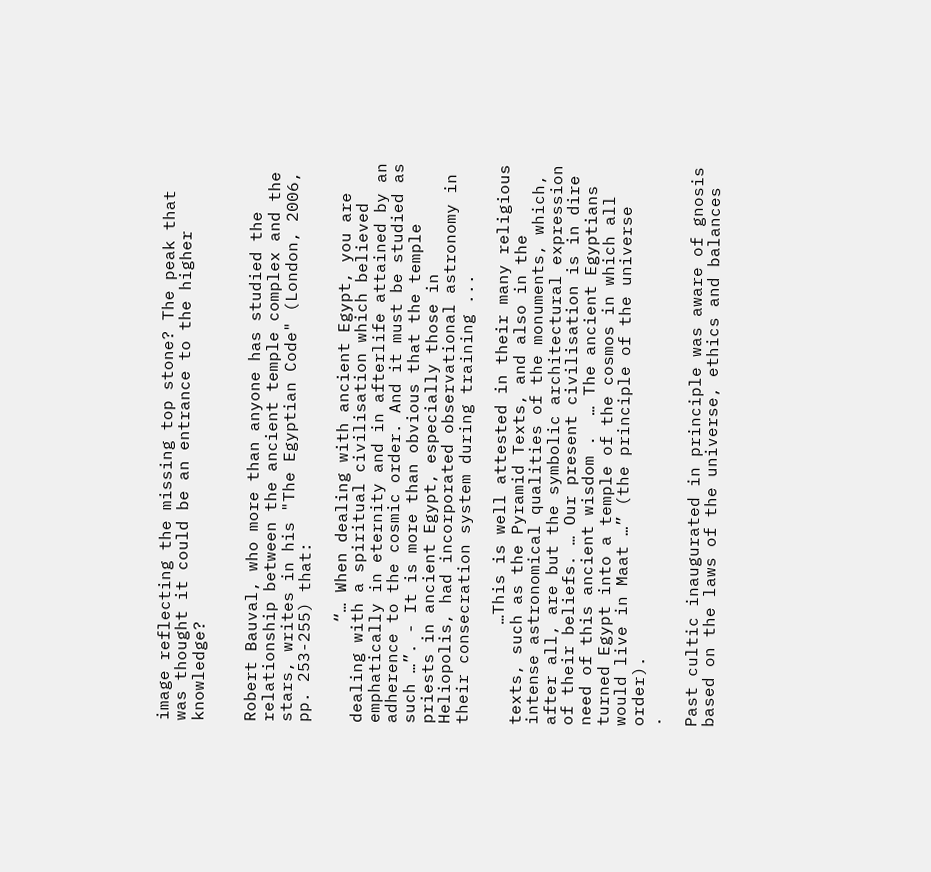image reflecting the missing top stone? The peak that was thought it could be an entrance to the higher knowledge?


Robert Bauval, who more than anyone has studied the relationship between the ancient temple complex and the stars, writes in his "The Egyptian Code" (London, 2006, pp. 253-255) that:

          “… When dealing with ancient Egypt, you are dealing with a spiritual civilisation which believed emphatically in eternity and in afterlife attained by an adherence to the cosmic order. And it must be studied as such …”. - It is more than obvious that the temple priests in ancient Egypt, especially those in Heliopolis, had incorporated observational astronomy in their consecration system during training ...

          …This is well attested in their many religious texts, such as the Pyramid Texts, and also in the intense astronomical qualities of the monuments, which, after all, are but the symbolic architectural expression of their beliefs. … Our present civilisation is in dire need of this ancient wisdom .  … The ancient Egyptians turned Egypt into a temple of the cosmos in which all would live in Maat …” (the principle of the universe order).                                                               .

Past cultic inaugurated in principle was aware of gnosis based on the laws of the universe, ethics and balances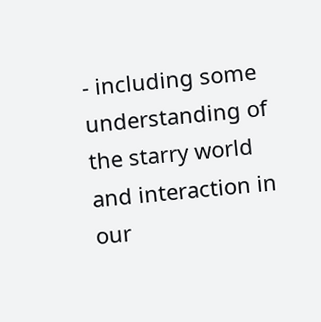- including some understanding of the starry world and interaction in our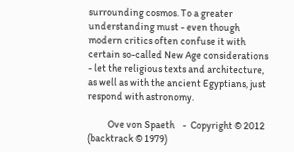surrounding cosmos. To a greater understanding must - even though modern critics often confuse it with certain so-called New Age considerations - let the religious texts and architecture, as well as with the ancient Egyptians, just respond with astronomy.

          Ove von Spaeth    -  Copyright © 2012   (backtrack © 1979)